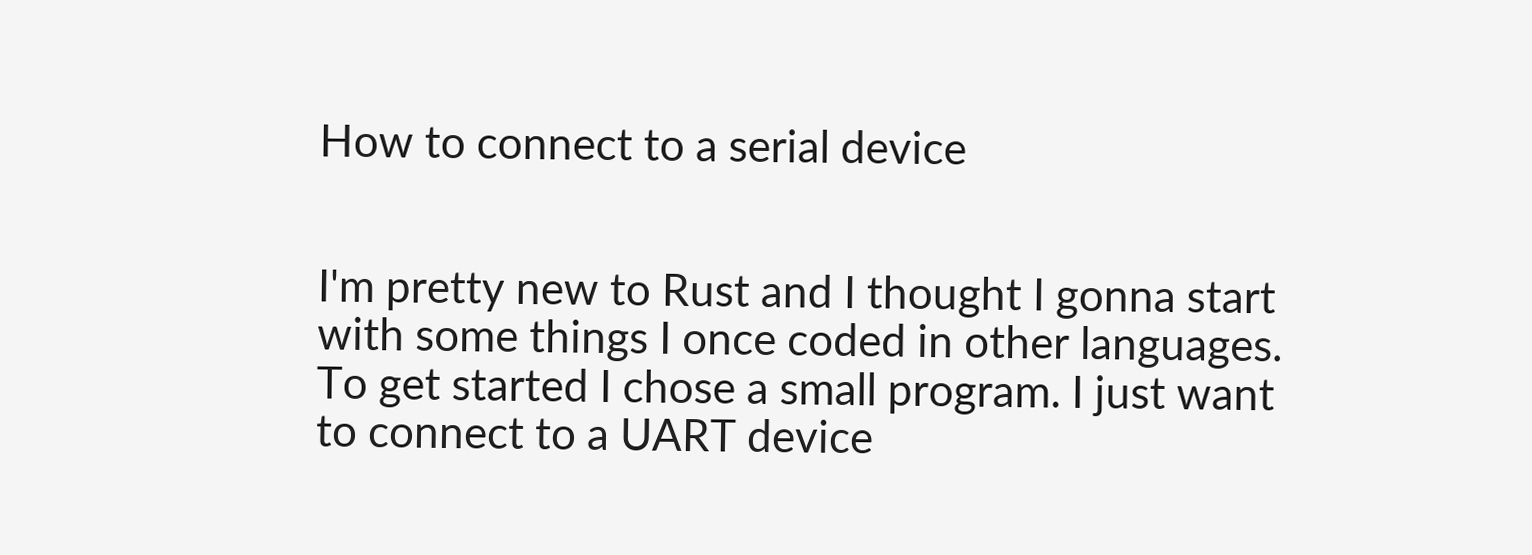How to connect to a serial device


I'm pretty new to Rust and I thought I gonna start with some things I once coded in other languages. To get started I chose a small program. I just want to connect to a UART device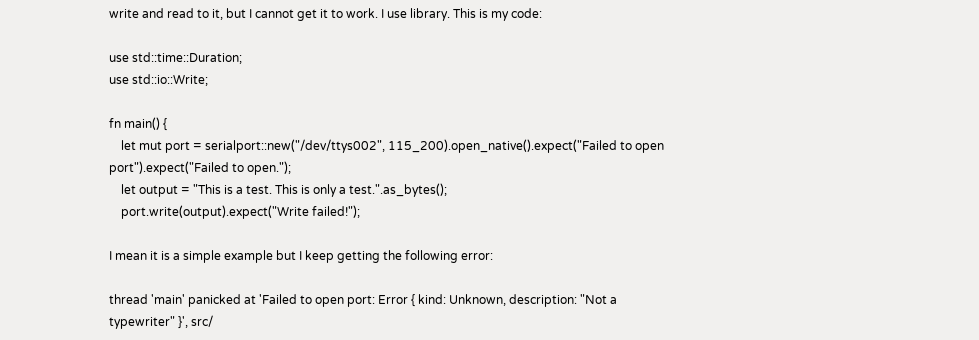write and read to it, but I cannot get it to work. I use library. This is my code:

use std::time::Duration;
use std::io::Write;

fn main() {
    let mut port = serialport::new("/dev/ttys002", 115_200).open_native().expect("Failed to open port").expect("Failed to open.");
    let output = "This is a test. This is only a test.".as_bytes();
    port.write(output).expect("Write failed!");

I mean it is a simple example but I keep getting the following error:

thread 'main' panicked at 'Failed to open port: Error { kind: Unknown, description: "Not a typewriter" }', src/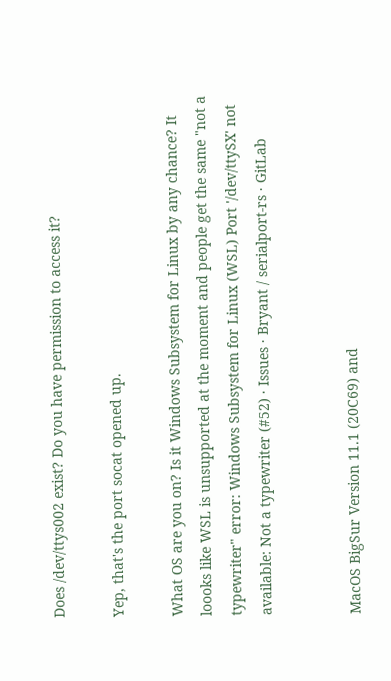Does /dev/ttys002 exist? Do you have permission to access it?

Yep, that's the port socat opened up.

What OS are you on? Is it Windows Subsystem for Linux by any chance? It loooks like WSL is unsupported at the moment and people get the same "not a typewriter" error: Windows Subsystem for Linux (WSL) Port '/dev/ttySX' not available: Not a typewriter (#52) · Issues · Bryant / serialport-rs · GitLab


MacOS BigSur Version 11.1 (20C69) and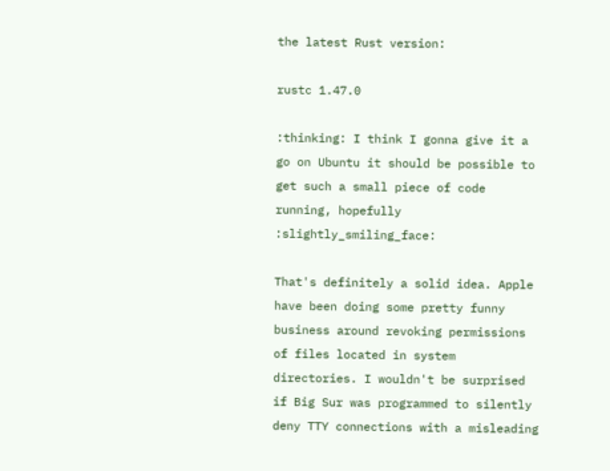the latest Rust version:

rustc 1.47.0

:thinking: I think I gonna give it a go on Ubuntu it should be possible to get such a small piece of code running, hopefully :slightly_smiling_face:

That's definitely a solid idea. Apple have been doing some pretty funny business around revoking permissions of files located in system directories. I wouldn't be surprised if Big Sur was programmed to silently deny TTY connections with a misleading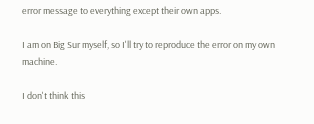error message to everything except their own apps.

I am on Big Sur myself, so I'll try to reproduce the error on my own machine.

I don't think this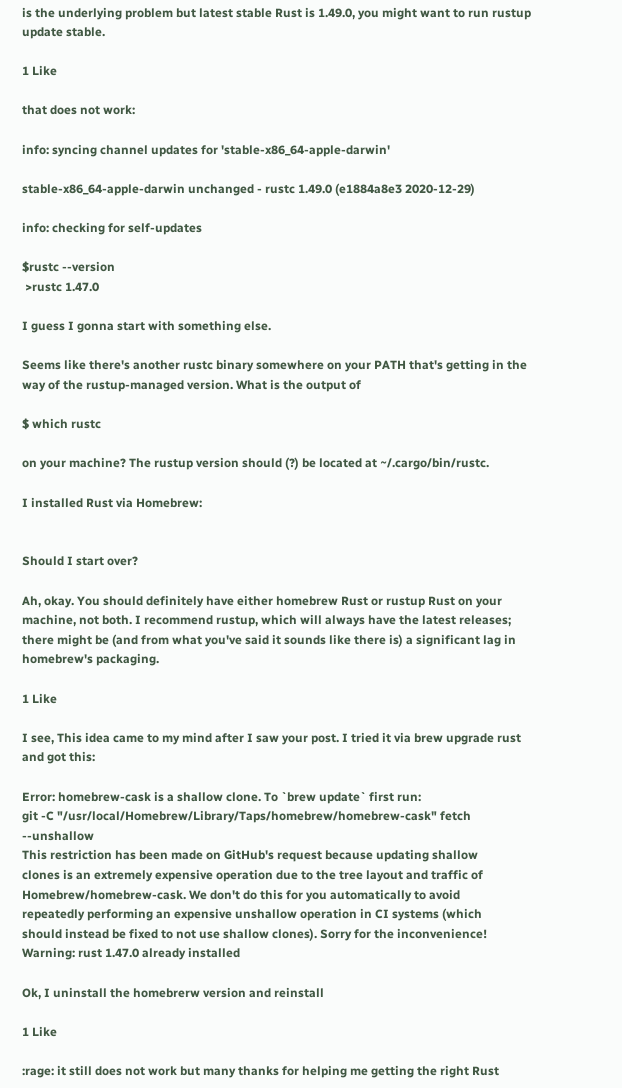is the underlying problem but latest stable Rust is 1.49.0, you might want to run rustup update stable.

1 Like

that does not work:

info: syncing channel updates for 'stable-x86_64-apple-darwin'

stable-x86_64-apple-darwin unchanged - rustc 1.49.0 (e1884a8e3 2020-12-29)

info: checking for self-updates

$rustc --version
 >rustc 1.47.0

I guess I gonna start with something else.

Seems like there's another rustc binary somewhere on your PATH that's getting in the way of the rustup-managed version. What is the output of

$ which rustc

on your machine? The rustup version should (?) be located at ~/.cargo/bin/rustc.

I installed Rust via Homebrew:


Should I start over?

Ah, okay. You should definitely have either homebrew Rust or rustup Rust on your machine, not both. I recommend rustup, which will always have the latest releases; there might be (and from what you've said it sounds like there is) a significant lag in homebrew's packaging.

1 Like

I see, This idea came to my mind after I saw your post. I tried it via brew upgrade rust and got this:

Error: homebrew-cask is a shallow clone. To `brew update` first run:
git -C "/usr/local/Homebrew/Library/Taps/homebrew/homebrew-cask" fetch --unshallow
This restriction has been made on GitHub's request because updating shallow
clones is an extremely expensive operation due to the tree layout and traffic of
Homebrew/homebrew-cask. We don't do this for you automatically to avoid
repeatedly performing an expensive unshallow operation in CI systems (which
should instead be fixed to not use shallow clones). Sorry for the inconvenience!
Warning: rust 1.47.0 already installed

Ok, I uninstall the homebrerw version and reinstall

1 Like

:rage: it still does not work but many thanks for helping me getting the right Rust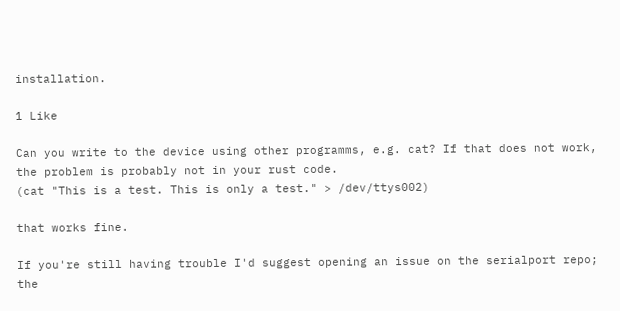installation.

1 Like

Can you write to the device using other programms, e.g. cat? If that does not work, the problem is probably not in your rust code.
(cat "This is a test. This is only a test." > /dev/ttys002)

that works fine.

If you're still having trouble I'd suggest opening an issue on the serialport repo; the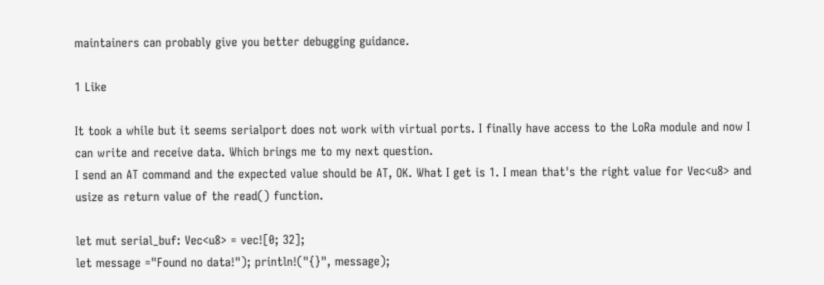maintainers can probably give you better debugging guidance.

1 Like

It took a while but it seems serialport does not work with virtual ports. I finally have access to the LoRa module and now I can write and receive data. Which brings me to my next question.
I send an AT command and the expected value should be AT, OK. What I get is 1. I mean that's the right value for Vec<u8> and usize as return value of the read() function.

let mut serial_buf: Vec<u8> = vec![0; 32];
let message ="Found no data!"); println!("{}", message);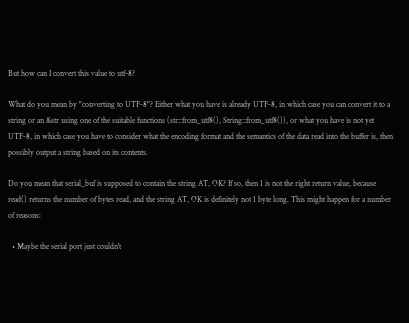But how can I convert this value to utf-8?

What do you mean by "converting to UTF-8"? Either what you have is already UTF-8, in which case you can convert it to a string or an &str using one of the suitable functions (str::from_utf8(), String::from_utf8()), or what you have is not yet UTF-8, in which case you have to consider what the encoding format and the semantics of the data read into the buffer is, then possibly output a string based on its contents.

Do you mean that serial_buf is supposed to contain the string AT, OK? If so, then 1 is not the right return value, because read() returns the number of bytes read, and the string AT, OK is definitely not 1 byte long. This might happen for a number of reasons:

  • Maybe the serial port just couldn't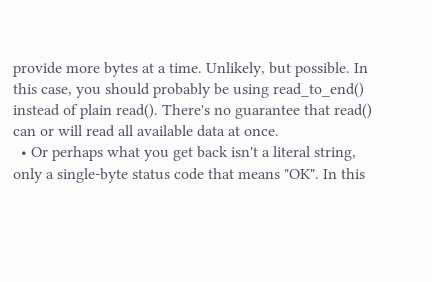provide more bytes at a time. Unlikely, but possible. In this case, you should probably be using read_to_end() instead of plain read(). There's no guarantee that read() can or will read all available data at once.
  • Or perhaps what you get back isn't a literal string, only a single-byte status code that means "OK". In this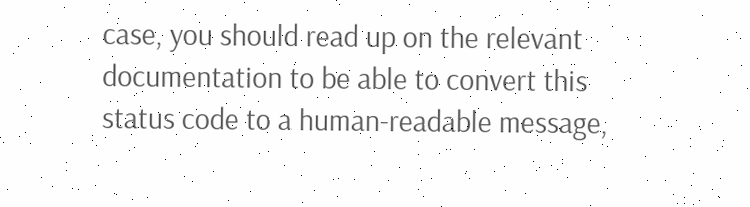case, you should read up on the relevant documentation to be able to convert this status code to a human-readable message,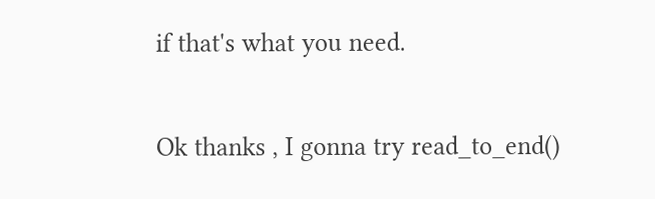if that's what you need.

Ok thanks , I gonna try read_to_end()